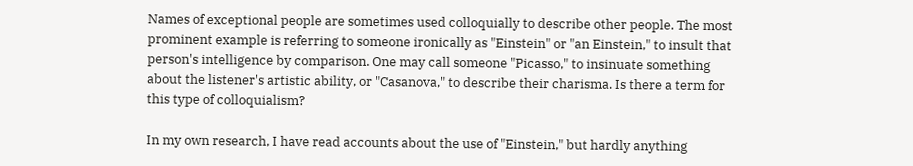Names of exceptional people are sometimes used colloquially to describe other people. The most prominent example is referring to someone ironically as "Einstein" or "an Einstein," to insult that person's intelligence by comparison. One may call someone "Picasso," to insinuate something about the listener's artistic ability, or "Casanova," to describe their charisma. Is there a term for this type of colloquialism?

In my own research, I have read accounts about the use of "Einstein," but hardly anything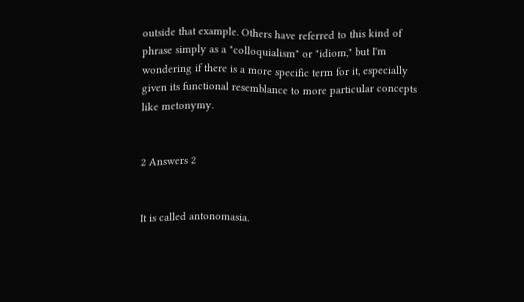outside that example. Others have referred to this kind of phrase simply as a "colloquialism" or "idiom," but I'm wondering if there is a more specific term for it, especially given its functional resemblance to more particular concepts like metonymy.


2 Answers 2


It is called antonomasia.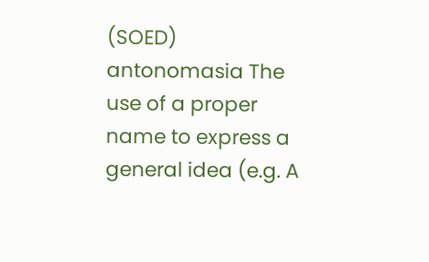(SOED) antonomasia The use of a proper name to express a general idea (e.g. A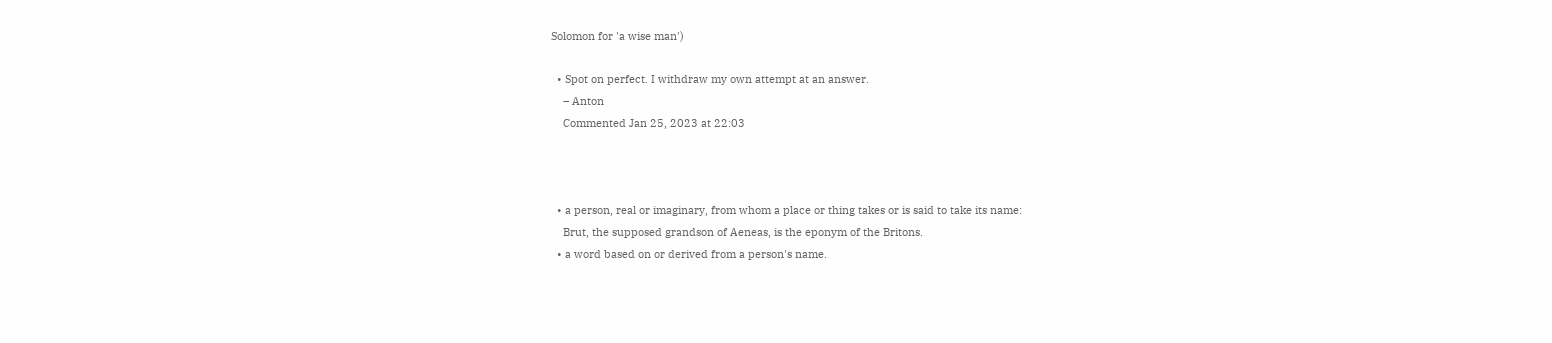Solomon for 'a wise man')

  • Spot on perfect. I withdraw my own attempt at an answer.
    – Anton
    Commented Jan 25, 2023 at 22:03



  • a person, real or imaginary, from whom a place or thing takes or is said to take its name:
    Brut, the supposed grandson of Aeneas, is the eponym of the Britons.
  • a word based on or derived from a person's name.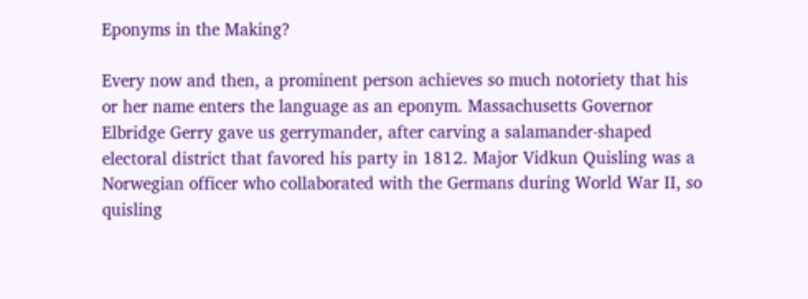Eponyms in the Making?

Every now and then, a prominent person achieves so much notoriety that his or her name enters the language as an eponym. Massachusetts Governor Elbridge Gerry gave us gerrymander, after carving a salamander-shaped electoral district that favored his party in 1812. Major Vidkun Quisling was a Norwegian officer who collaborated with the Germans during World War II, so quisling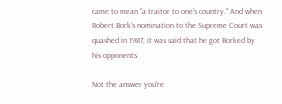came to mean "a traitor to one's country." And when Robert Bork's nomination to the Supreme Court was quashed in 1987, it was said that he got Borked by his opponents.

Not the answer you're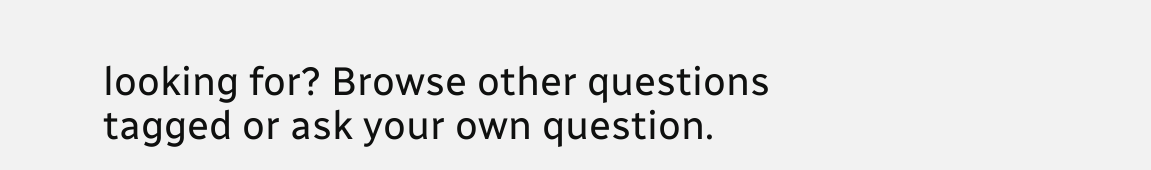looking for? Browse other questions tagged or ask your own question.